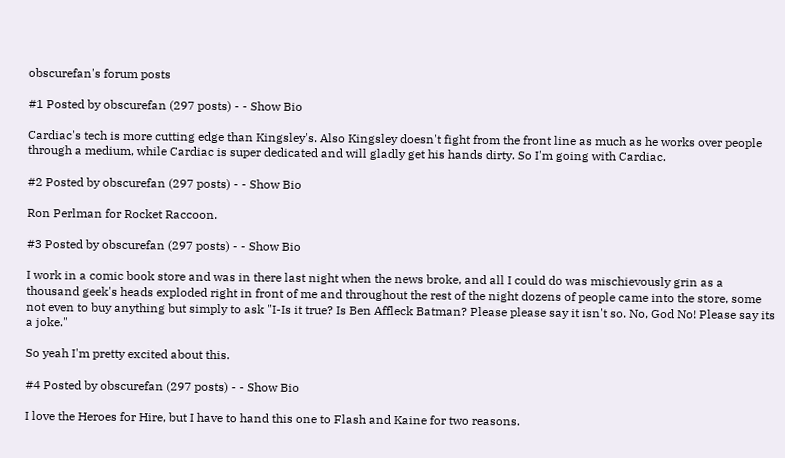obscurefan's forum posts

#1 Posted by obscurefan (297 posts) - - Show Bio

Cardiac's tech is more cutting edge than Kingsley's. Also Kingsley doesn't fight from the front line as much as he works over people through a medium, while Cardiac is super dedicated and will gladly get his hands dirty. So I'm going with Cardiac.

#2 Posted by obscurefan (297 posts) - - Show Bio

Ron Perlman for Rocket Raccoon.

#3 Posted by obscurefan (297 posts) - - Show Bio

I work in a comic book store and was in there last night when the news broke, and all I could do was mischievously grin as a thousand geek's heads exploded right in front of me and throughout the rest of the night dozens of people came into the store, some not even to buy anything but simply to ask "I-Is it true? Is Ben Affleck Batman? Please please say it isn't so. No, God No! Please say its a joke."

So yeah I'm pretty excited about this.

#4 Posted by obscurefan (297 posts) - - Show Bio

I love the Heroes for Hire, but I have to hand this one to Flash and Kaine for two reasons.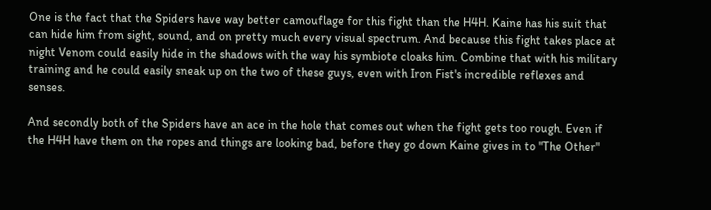One is the fact that the Spiders have way better camouflage for this fight than the H4H. Kaine has his suit that can hide him from sight, sound, and on pretty much every visual spectrum. And because this fight takes place at night Venom could easily hide in the shadows with the way his symbiote cloaks him. Combine that with his military training and he could easily sneak up on the two of these guys, even with Iron Fist's incredible reflexes and senses.

And secondly both of the Spiders have an ace in the hole that comes out when the fight gets too rough. Even if the H4H have them on the ropes and things are looking bad, before they go down Kaine gives in to "The Other"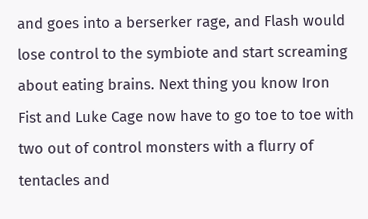and goes into a berserker rage, and Flash would lose control to the symbiote and start screaming about eating brains. Next thing you know Iron Fist and Luke Cage now have to go toe to toe with two out of control monsters with a flurry of tentacles and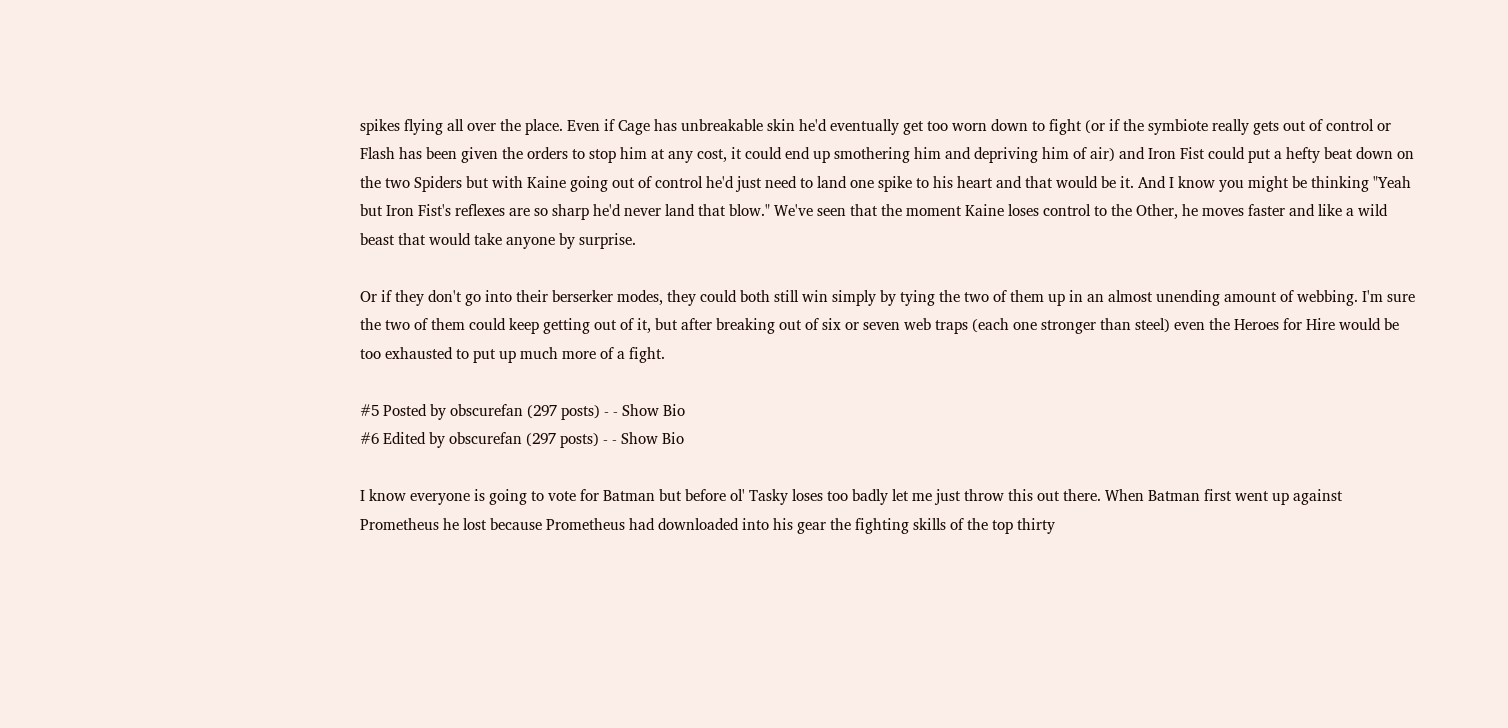spikes flying all over the place. Even if Cage has unbreakable skin he'd eventually get too worn down to fight (or if the symbiote really gets out of control or Flash has been given the orders to stop him at any cost, it could end up smothering him and depriving him of air) and Iron Fist could put a hefty beat down on the two Spiders but with Kaine going out of control he'd just need to land one spike to his heart and that would be it. And I know you might be thinking "Yeah but Iron Fist's reflexes are so sharp he'd never land that blow." We've seen that the moment Kaine loses control to the Other, he moves faster and like a wild beast that would take anyone by surprise.

Or if they don't go into their berserker modes, they could both still win simply by tying the two of them up in an almost unending amount of webbing. I'm sure the two of them could keep getting out of it, but after breaking out of six or seven web traps (each one stronger than steel) even the Heroes for Hire would be too exhausted to put up much more of a fight.

#5 Posted by obscurefan (297 posts) - - Show Bio
#6 Edited by obscurefan (297 posts) - - Show Bio

I know everyone is going to vote for Batman but before ol' Tasky loses too badly let me just throw this out there. When Batman first went up against Prometheus he lost because Prometheus had downloaded into his gear the fighting skills of the top thirty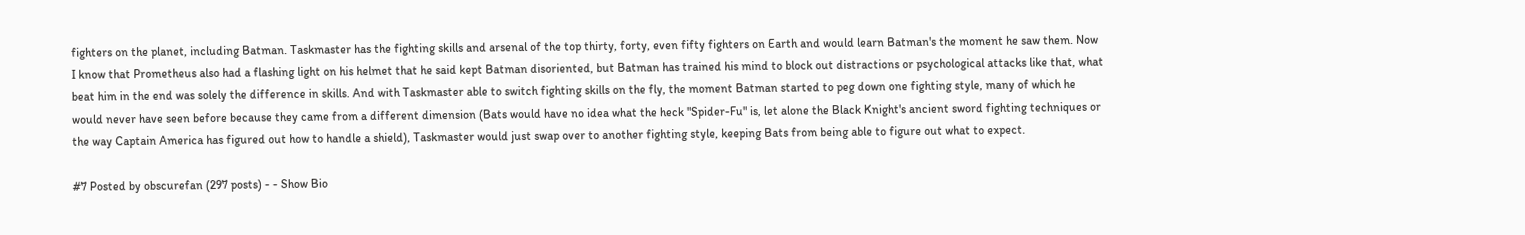fighters on the planet, including Batman. Taskmaster has the fighting skills and arsenal of the top thirty, forty, even fifty fighters on Earth and would learn Batman's the moment he saw them. Now I know that Prometheus also had a flashing light on his helmet that he said kept Batman disoriented, but Batman has trained his mind to block out distractions or psychological attacks like that, what beat him in the end was solely the difference in skills. And with Taskmaster able to switch fighting skills on the fly, the moment Batman started to peg down one fighting style, many of which he would never have seen before because they came from a different dimension (Bats would have no idea what the heck "Spider-Fu" is, let alone the Black Knight's ancient sword fighting techniques or the way Captain America has figured out how to handle a shield), Taskmaster would just swap over to another fighting style, keeping Bats from being able to figure out what to expect.

#7 Posted by obscurefan (297 posts) - - Show Bio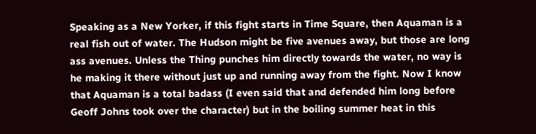Speaking as a New Yorker, if this fight starts in Time Square, then Aquaman is a real fish out of water. The Hudson might be five avenues away, but those are long ass avenues. Unless the Thing punches him directly towards the water, no way is he making it there without just up and running away from the fight. Now I know that Aquaman is a total badass (I even said that and defended him long before Geoff Johns took over the character) but in the boiling summer heat in this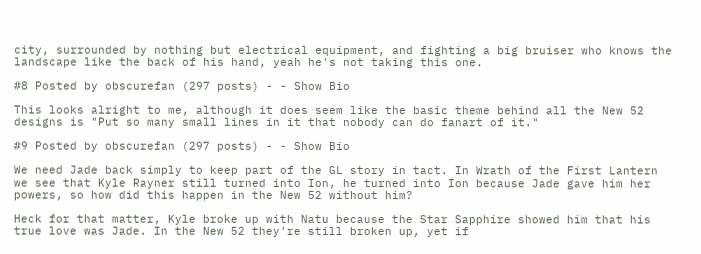city, surrounded by nothing but electrical equipment, and fighting a big bruiser who knows the landscape like the back of his hand, yeah he's not taking this one.

#8 Posted by obscurefan (297 posts) - - Show Bio

This looks alright to me, although it does seem like the basic theme behind all the New 52 designs is "Put so many small lines in it that nobody can do fanart of it."

#9 Posted by obscurefan (297 posts) - - Show Bio

We need Jade back simply to keep part of the GL story in tact. In Wrath of the First Lantern we see that Kyle Rayner still turned into Ion, he turned into Ion because Jade gave him her powers, so how did this happen in the New 52 without him?

Heck for that matter, Kyle broke up with Natu because the Star Sapphire showed him that his true love was Jade. In the New 52 they're still broken up, yet if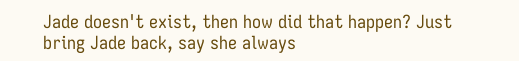Jade doesn't exist, then how did that happen? Just bring Jade back, say she always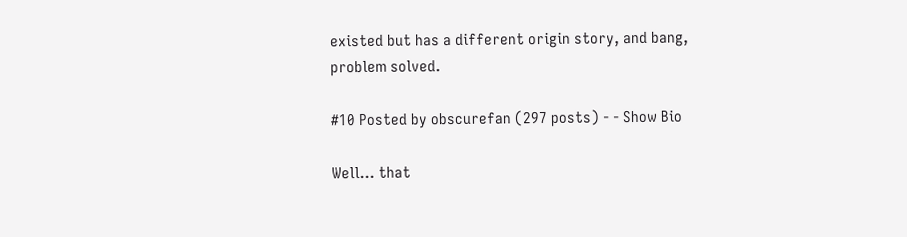existed but has a different origin story, and bang, problem solved.

#10 Posted by obscurefan (297 posts) - - Show Bio

Well... that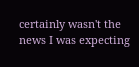certainly wasn't the news I was expecting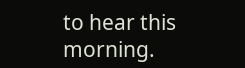to hear this morning.